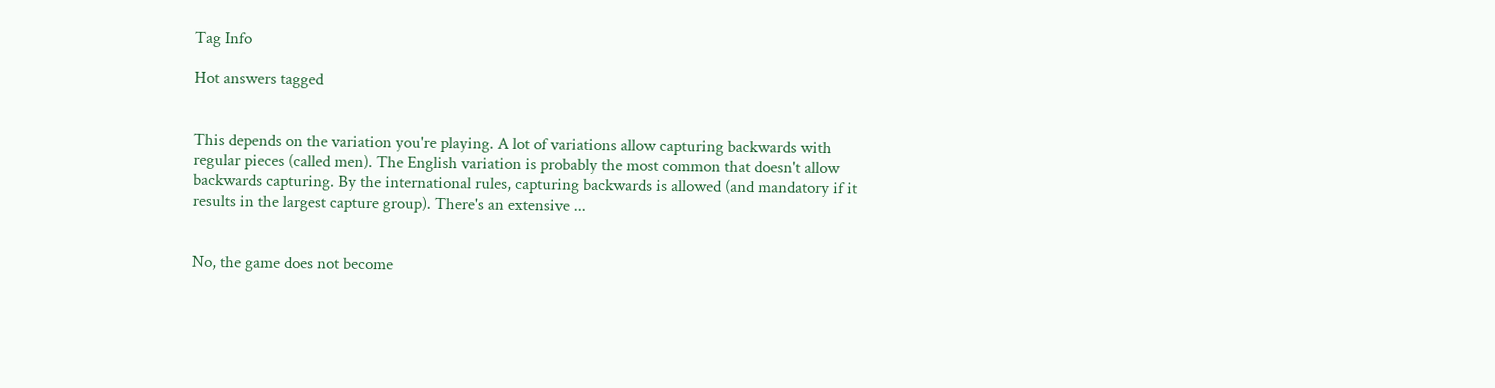Tag Info

Hot answers tagged


This depends on the variation you're playing. A lot of variations allow capturing backwards with regular pieces (called men). The English variation is probably the most common that doesn't allow backwards capturing. By the international rules, capturing backwards is allowed (and mandatory if it results in the largest capture group). There's an extensive ...


No, the game does not become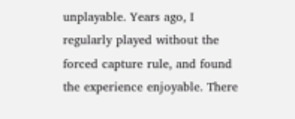unplayable. Years ago, I regularly played without the forced capture rule, and found the experience enjoyable. There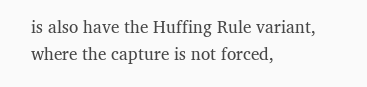is also have the Huffing Rule variant, where the capture is not forced,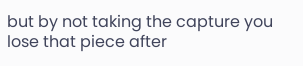but by not taking the capture you lose that piece after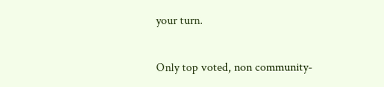your turn.

Only top voted, non community-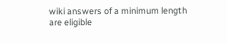wiki answers of a minimum length are eligible